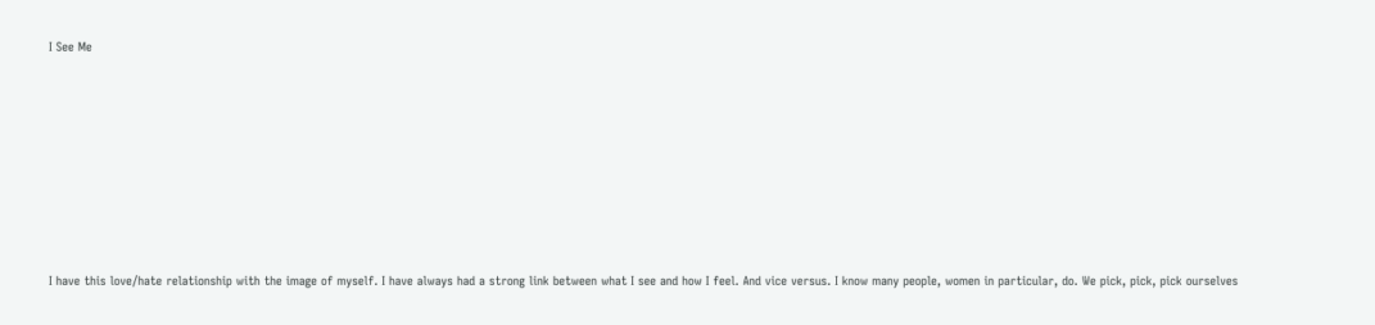I See Me









I have this love/hate relationship with the image of myself. I have always had a strong link between what I see and how I feel. And vice versus. I know many people, women in particular, do. We pick, pick, pick ourselves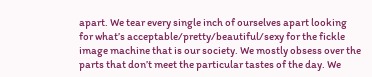apart. We tear every single inch of ourselves apart looking for what’s acceptable/pretty/beautiful/sexy for the fickle image machine that is our society. We mostly obsess over the parts that don’t meet the particular tastes of the day. We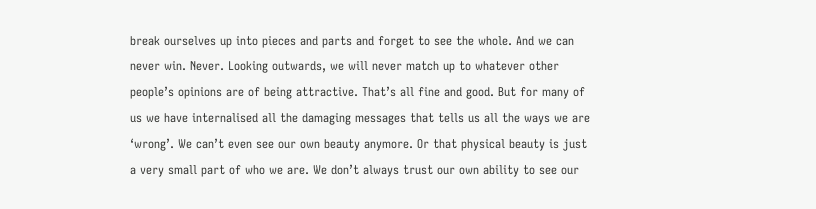break ourselves up into pieces and parts and forget to see the whole. And we can never win. Never. Looking outwards, we will never match up to whatever other people’s opinions are of being attractive. That’s all fine and good. But for many of us we have internalised all the damaging messages that tells us all the ways we are ‘wrong’. We can’t even see our own beauty anymore. Or that physical beauty is just a very small part of who we are. We don’t always trust our own ability to see our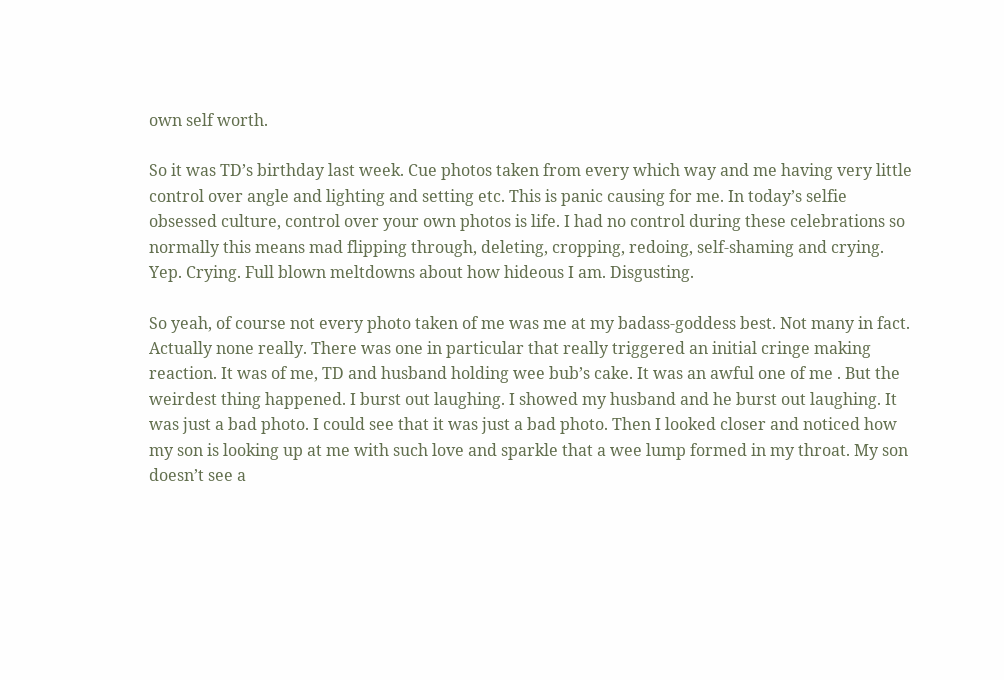own self worth.

So it was TD’s birthday last week. Cue photos taken from every which way and me having very little control over angle and lighting and setting etc. This is panic causing for me. In today’s selfie obsessed culture, control over your own photos is life. I had no control during these celebrations so normally this means mad flipping through, deleting, cropping, redoing, self-shaming and crying. Yep. Crying. Full blown meltdowns about how hideous I am. Disgusting.

So yeah, of course not every photo taken of me was me at my badass-goddess best. Not many in fact. Actually none really. There was one in particular that really triggered an initial cringe making reaction. It was of me, TD and husband holding wee bub’s cake. It was an awful one of me . But the weirdest thing happened. I burst out laughing. I showed my husband and he burst out laughing. It was just a bad photo. I could see that it was just a bad photo. Then I looked closer and noticed how my son is looking up at me with such love and sparkle that a wee lump formed in my throat. My son doesn’t see a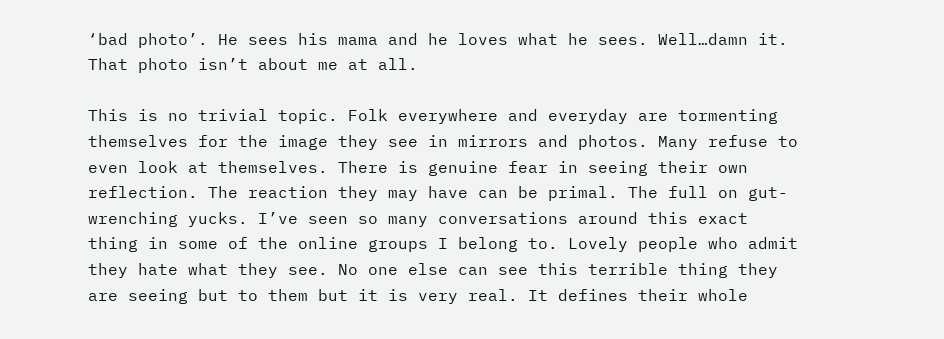‘bad photo’. He sees his mama and he loves what he sees. Well…damn it. That photo isn’t about me at all.

This is no trivial topic. Folk everywhere and everyday are tormenting themselves for the image they see in mirrors and photos. Many refuse to even look at themselves. There is genuine fear in seeing their own reflection. The reaction they may have can be primal. The full on gut-wrenching yucks. I’ve seen so many conversations around this exact thing in some of the online groups I belong to. Lovely people who admit they hate what they see. No one else can see this terrible thing they are seeing but to them but it is very real. It defines their whole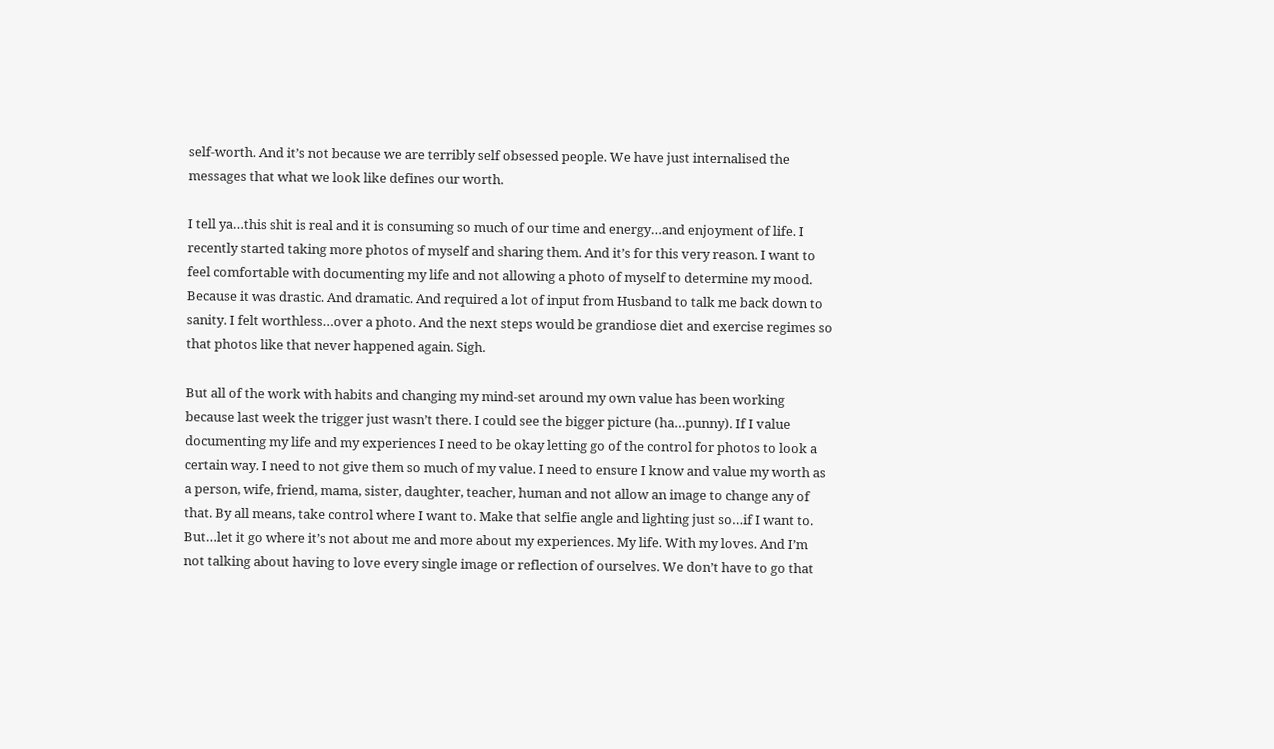self-worth. And it’s not because we are terribly self obsessed people. We have just internalised the messages that what we look like defines our worth.

I tell ya…this shit is real and it is consuming so much of our time and energy…and enjoyment of life. I recently started taking more photos of myself and sharing them. And it’s for this very reason. I want to feel comfortable with documenting my life and not allowing a photo of myself to determine my mood. Because it was drastic. And dramatic. And required a lot of input from Husband to talk me back down to sanity. I felt worthless…over a photo. And the next steps would be grandiose diet and exercise regimes so that photos like that never happened again. Sigh.

But all of the work with habits and changing my mind-set around my own value has been working because last week the trigger just wasn’t there. I could see the bigger picture (ha…punny). If I value documenting my life and my experiences I need to be okay letting go of the control for photos to look a certain way. I need to not give them so much of my value. I need to ensure I know and value my worth as a person, wife, friend, mama, sister, daughter, teacher, human and not allow an image to change any of that. By all means, take control where I want to. Make that selfie angle and lighting just so…if I want to. But…let it go where it’s not about me and more about my experiences. My life. With my loves. And I’m not talking about having to love every single image or reflection of ourselves. We don’t have to go that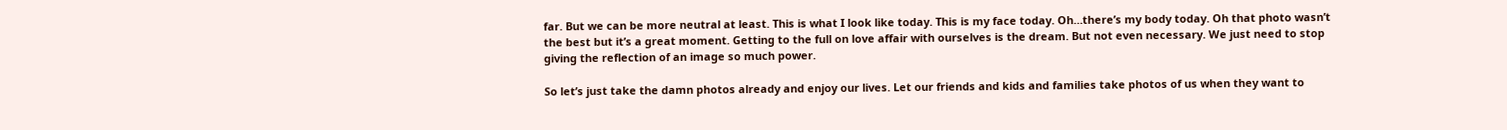far. But we can be more neutral at least. This is what I look like today. This is my face today. Oh…there’s my body today. Oh that photo wasn’t the best but it’s a great moment. Getting to the full on love affair with ourselves is the dream. But not even necessary. We just need to stop giving the reflection of an image so much power.

So let’s just take the damn photos already and enjoy our lives. Let our friends and kids and families take photos of us when they want to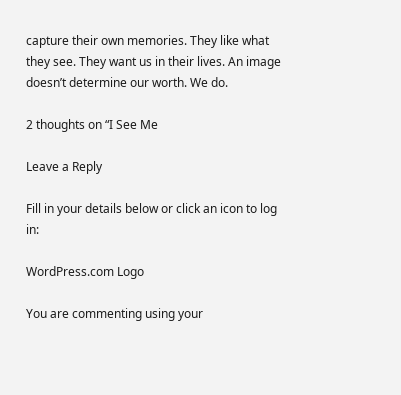capture their own memories. They like what they see. They want us in their lives. An image doesn’t determine our worth. We do.

2 thoughts on “I See Me

Leave a Reply

Fill in your details below or click an icon to log in:

WordPress.com Logo

You are commenting using your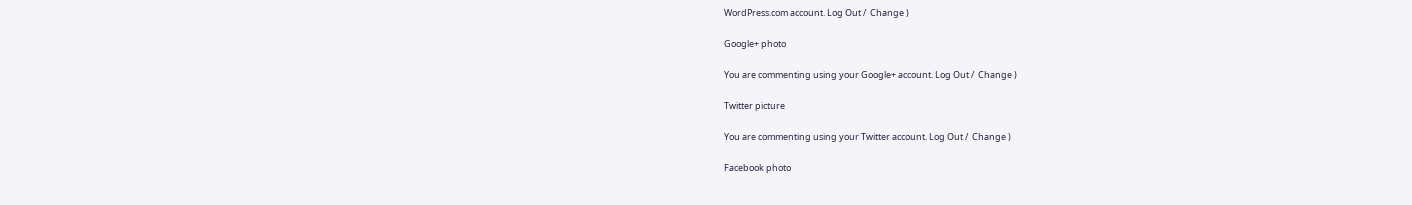WordPress.com account. Log Out /  Change )

Google+ photo

You are commenting using your Google+ account. Log Out /  Change )

Twitter picture

You are commenting using your Twitter account. Log Out /  Change )

Facebook photo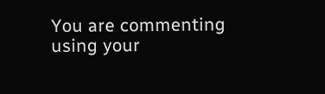You are commenting using your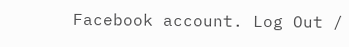Facebook account. Log Out /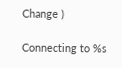Change )

Connecting to %s